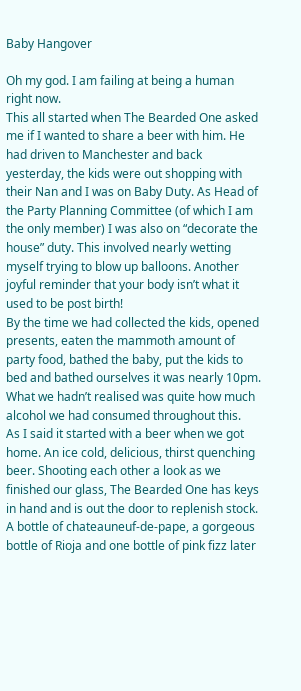Baby Hangover

Oh my god. I am failing at being a human right now.
This all started when The Bearded One asked me if I wanted to share a beer with him. He had driven to Manchester and back yesterday, the kids were out shopping with their Nan and I was on Baby Duty. As Head of the Party Planning Committee (of which I am the only member) I was also on “decorate the house” duty. This involved nearly wetting myself trying to blow up balloons. Another joyful reminder that your body isn’t what it used to be post birth!
By the time we had collected the kids, opened presents, eaten the mammoth amount of party food, bathed the baby, put the kids to bed and bathed ourselves it was nearly 10pm.
What we hadn’t realised was quite how much alcohol we had consumed throughout this.
As I said it started with a beer when we got home. An ice cold, delicious, thirst quenching beer. Shooting each other a look as we finished our glass, The Bearded One has keys in hand and is out the door to replenish stock.
A bottle of chateauneuf-de-pape, a gorgeous bottle of Rioja and one bottle of pink fizz later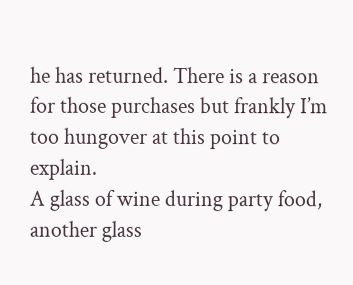he has returned. There is a reason for those purchases but frankly I’m too hungover at this point to explain.
A glass of wine during party food, another glass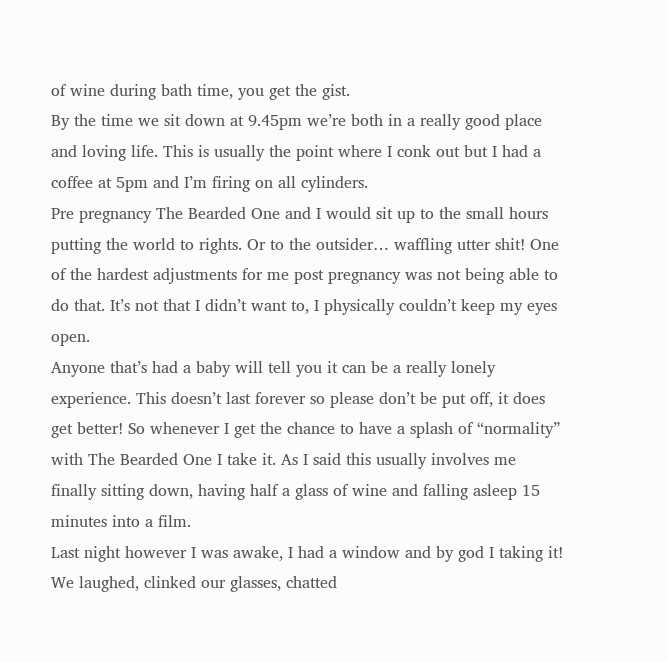of wine during bath time, you get the gist.
By the time we sit down at 9.45pm we’re both in a really good place and loving life. This is usually the point where I conk out but I had a coffee at 5pm and I’m firing on all cylinders.
Pre pregnancy The Bearded One and I would sit up to the small hours putting the world to rights. Or to the outsider… waffling utter shit! One of the hardest adjustments for me post pregnancy was not being able to do that. It’s not that I didn’t want to, I physically couldn’t keep my eyes open.
Anyone that’s had a baby will tell you it can be a really lonely experience. This doesn’t last forever so please don’t be put off, it does get better! So whenever I get the chance to have a splash of “normality” with The Bearded One I take it. As I said this usually involves me finally sitting down, having half a glass of wine and falling asleep 15 minutes into a film.
Last night however I was awake, I had a window and by god I taking it!
We laughed, clinked our glasses, chatted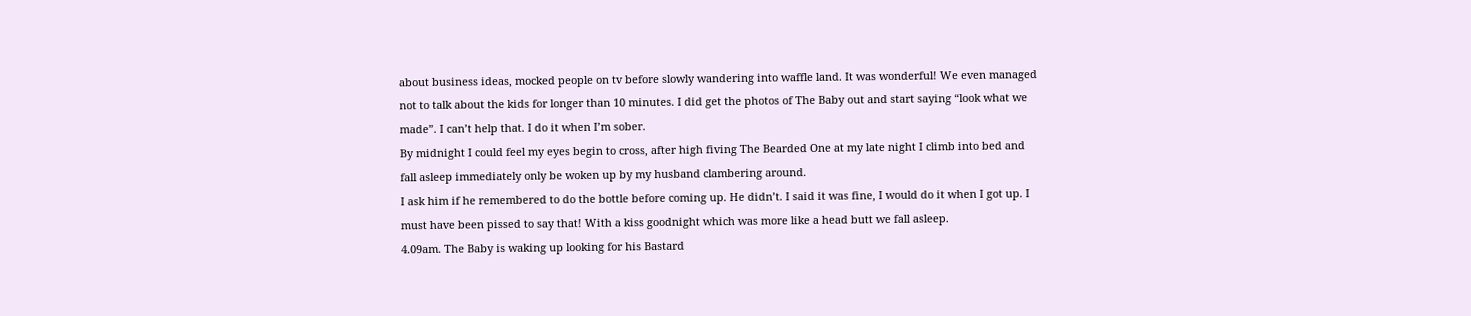about business ideas, mocked people on tv before slowly wandering into waffle land. It was wonderful! We even managed not to talk about the kids for longer than 10 minutes. I did get the photos of The Baby out and start saying “look what we made”. I can’t help that. I do it when I’m sober.
By midnight I could feel my eyes begin to cross, after high fiving The Bearded One at my late night I climb into bed and fall asleep immediately only be woken up by my husband clambering around.
I ask him if he remembered to do the bottle before coming up. He didn’t. I said it was fine, I would do it when I got up. I must have been pissed to say that! With a kiss goodnight which was more like a head butt we fall asleep.
4.09am. The Baby is waking up looking for his Bastard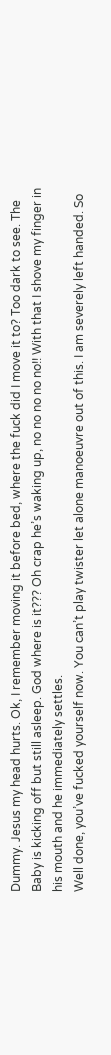Dummy. Jesus my head hurts. Ok, I remember moving it before bed, where the fuck did I move it to? Too dark to see. The Baby is kicking off but still asleep. God where is it??? Oh crap he’s waking up, no no no no no!! With that I shove my finger in his mouth and he immediately settles.
Well done, you’ve fucked yourself now. You can’t play twister let alone manoeuvre out of this. I am severely left handed. So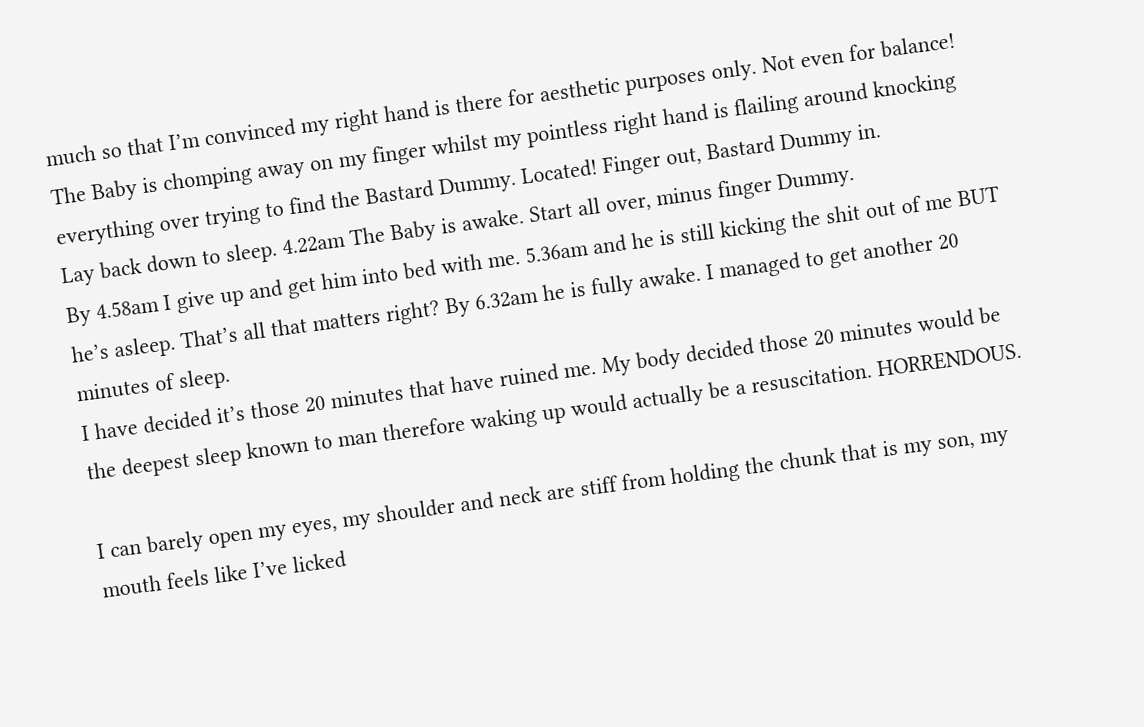much so that I’m convinced my right hand is there for aesthetic purposes only. Not even for balance!
The Baby is chomping away on my finger whilst my pointless right hand is flailing around knocking everything over trying to find the Bastard Dummy. Located! Finger out, Bastard Dummy in.
Lay back down to sleep. 4.22am The Baby is awake. Start all over, minus finger Dummy.
By 4.58am I give up and get him into bed with me. 5.36am and he is still kicking the shit out of me BUT he’s asleep. That’s all that matters right? By 6.32am he is fully awake. I managed to get another 20 minutes of sleep.
I have decided it’s those 20 minutes that have ruined me. My body decided those 20 minutes would be the deepest sleep known to man therefore waking up would actually be a resuscitation. HORRENDOUS.

I can barely open my eyes, my shoulder and neck are stiff from holding the chunk that is my son, my mouth feels like I’ve licked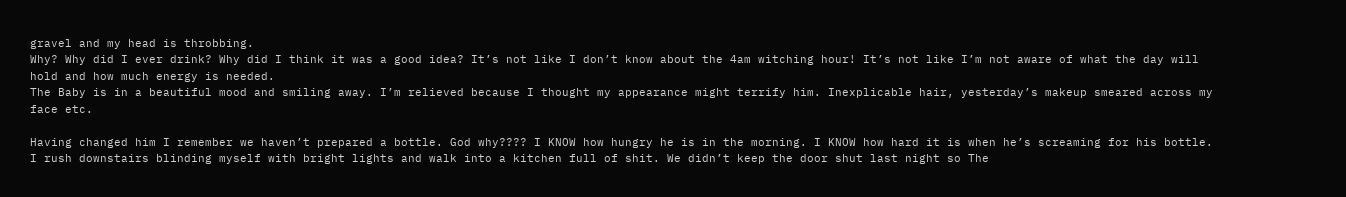gravel and my head is throbbing.
Why? Why did I ever drink? Why did I think it was a good idea? It’s not like I don’t know about the 4am witching hour! It’s not like I’m not aware of what the day will hold and how much energy is needed.
The Baby is in a beautiful mood and smiling away. I’m relieved because I thought my appearance might terrify him. Inexplicable hair, yesterday’s makeup smeared across my face etc.

Having changed him I remember we haven’t prepared a bottle. God why???? I KNOW how hungry he is in the morning. I KNOW how hard it is when he’s screaming for his bottle.
I rush downstairs blinding myself with bright lights and walk into a kitchen full of shit. We didn’t keep the door shut last night so The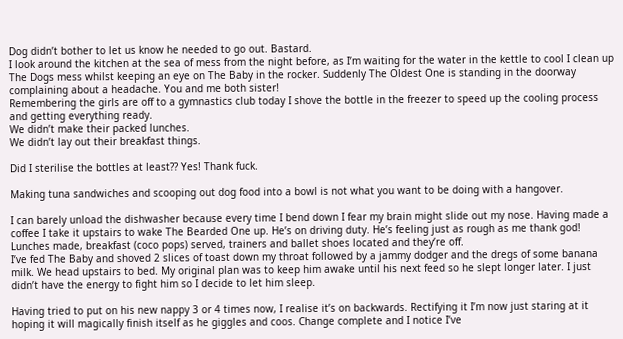Dog didn’t bother to let us know he needed to go out. Bastard.
I look around the kitchen at the sea of mess from the night before, as I’m waiting for the water in the kettle to cool I clean up The Dogs mess whilst keeping an eye on The Baby in the rocker. Suddenly The Oldest One is standing in the doorway complaining about a headache. You and me both sister!
Remembering the girls are off to a gymnastics club today I shove the bottle in the freezer to speed up the cooling process and getting everything ready.
We didn’t make their packed lunches.
We didn’t lay out their breakfast things.

Did I sterilise the bottles at least?? Yes! Thank fuck.

Making tuna sandwiches and scooping out dog food into a bowl is not what you want to be doing with a hangover.

I can barely unload the dishwasher because every time I bend down I fear my brain might slide out my nose. Having made a coffee I take it upstairs to wake The Bearded One up. He’s on driving duty. He’s feeling just as rough as me thank god!
Lunches made, breakfast (coco pops) served, trainers and ballet shoes located and they’re off.
I’ve fed The Baby and shoved 2 slices of toast down my throat followed by a jammy dodger and the dregs of some banana milk. We head upstairs to bed. My original plan was to keep him awake until his next feed so he slept longer later. I just didn’t have the energy to fight him so I decide to let him sleep.

Having tried to put on his new nappy 3 or 4 times now, I realise it’s on backwards. Rectifying it I’m now just staring at it hoping it will magically finish itself as he giggles and coos. Change complete and I notice I’ve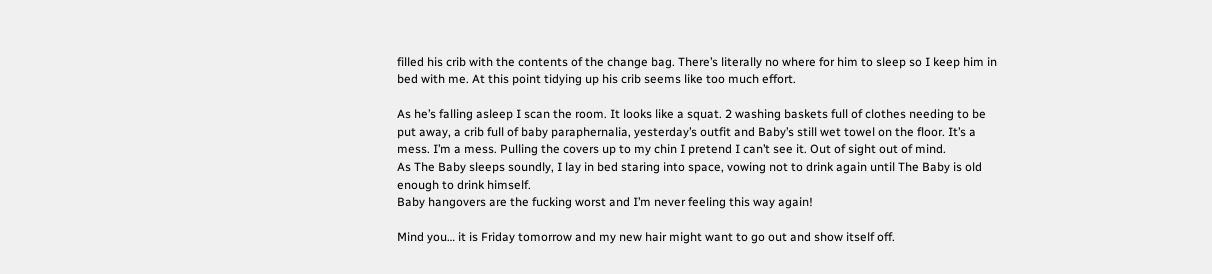filled his crib with the contents of the change bag. There’s literally no where for him to sleep so I keep him in bed with me. At this point tidying up his crib seems like too much effort.

As he’s falling asleep I scan the room. It looks like a squat. 2 washing baskets full of clothes needing to be put away, a crib full of baby paraphernalia, yesterday’s outfit and Baby’s still wet towel on the floor. It’s a mess. I’m a mess. Pulling the covers up to my chin I pretend I can’t see it. Out of sight out of mind.
As The Baby sleeps soundly, I lay in bed staring into space, vowing not to drink again until The Baby is old enough to drink himself.
Baby hangovers are the fucking worst and I’m never feeling this way again!

Mind you… it is Friday tomorrow and my new hair might want to go out and show itself off.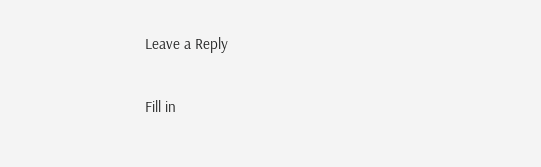Leave a Reply

Fill in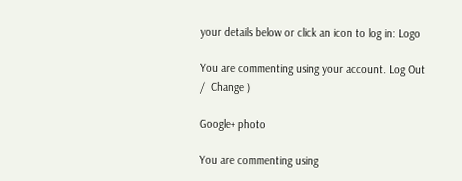your details below or click an icon to log in: Logo

You are commenting using your account. Log Out /  Change )

Google+ photo

You are commenting using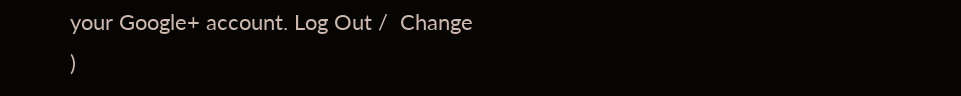your Google+ account. Log Out /  Change )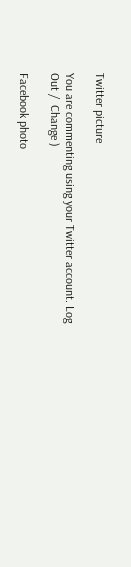Twitter picture

You are commenting using your Twitter account. Log Out /  Change )

Facebook photo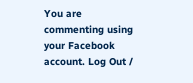You are commenting using your Facebook account. Log Out /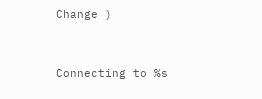Change )


Connecting to %s